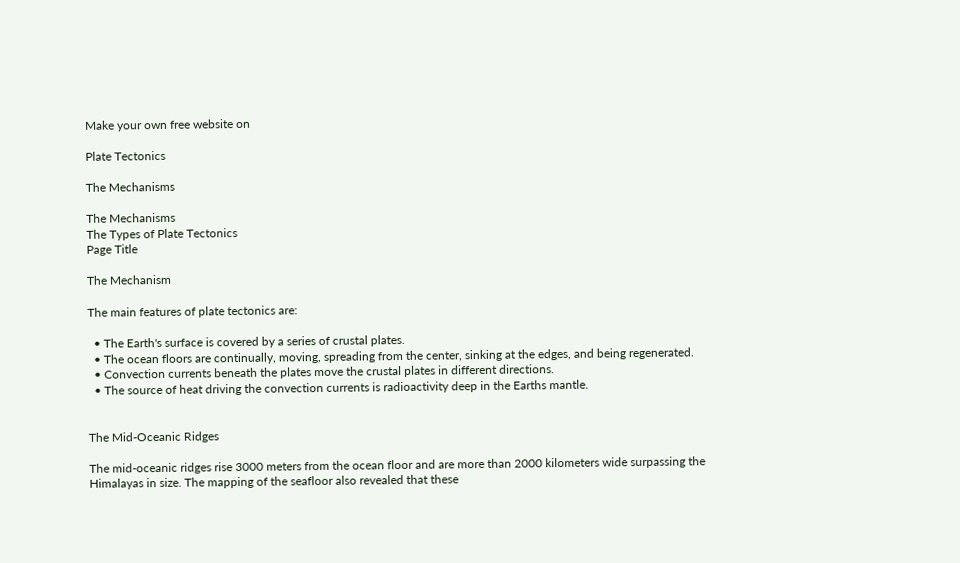Make your own free website on

Plate Tectonics

The Mechanisms

The Mechanisms
The Types of Plate Tectonics
Page Title

The Mechanism

The main features of plate tectonics are:

  • The Earth's surface is covered by a series of crustal plates.
  • The ocean floors are continually, moving, spreading from the center, sinking at the edges, and being regenerated.
  • Convection currents beneath the plates move the crustal plates in different directions.
  • The source of heat driving the convection currents is radioactivity deep in the Earths mantle.


The Mid-Oceanic Ridges

The mid-oceanic ridges rise 3000 meters from the ocean floor and are more than 2000 kilometers wide surpassing the Himalayas in size. The mapping of the seafloor also revealed that these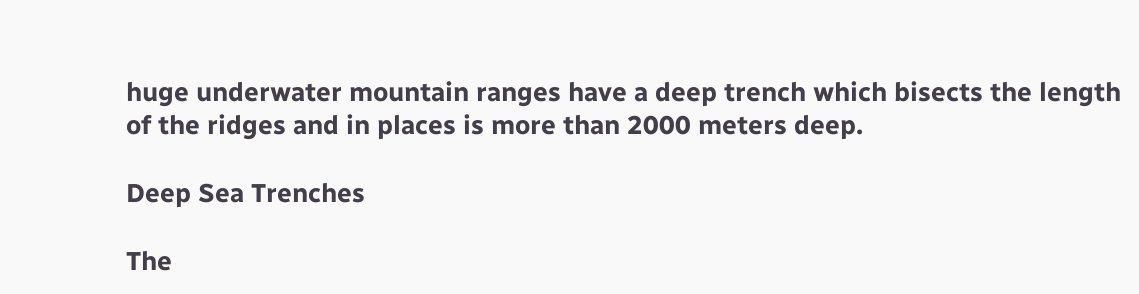huge underwater mountain ranges have a deep trench which bisects the length of the ridges and in places is more than 2000 meters deep.

Deep Sea Trenches

The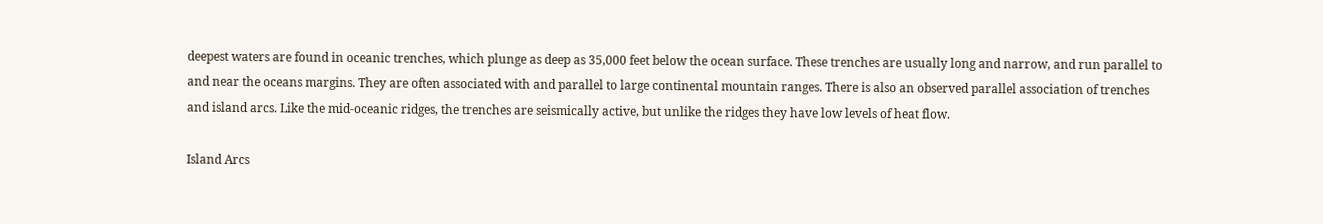deepest waters are found in oceanic trenches, which plunge as deep as 35,000 feet below the ocean surface. These trenches are usually long and narrow, and run parallel to and near the oceans margins. They are often associated with and parallel to large continental mountain ranges. There is also an observed parallel association of trenches and island arcs. Like the mid-oceanic ridges, the trenches are seismically active, but unlike the ridges they have low levels of heat flow.

Island Arcs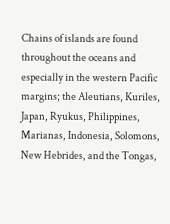Chains of islands are found throughout the oceans and especially in the western Pacific margins; the Aleutians, Kuriles, Japan, Ryukus, Philippines, Marianas, Indonesia, Solomons, New Hebrides, and the Tongas,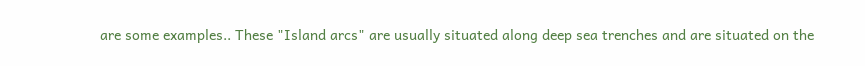are some examples.. These "Island arcs" are usually situated along deep sea trenches and are situated on the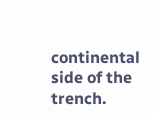continental side of the trench.